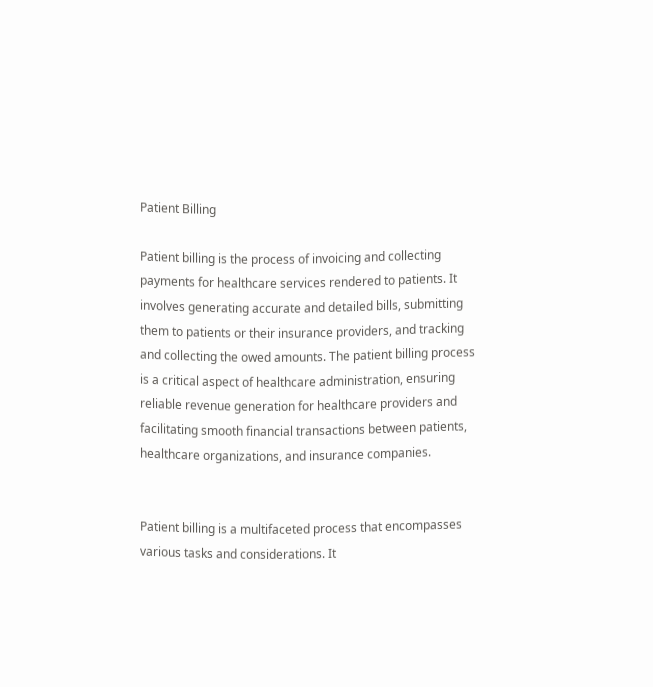Patient Billing

Patient billing is the process of invoicing and collecting payments for healthcare services rendered to patients. It involves generating accurate and detailed bills, submitting them to patients or their insurance providers, and tracking and collecting the owed amounts. The patient billing process is a critical aspect of healthcare administration, ensuring reliable revenue generation for healthcare providers and facilitating smooth financial transactions between patients, healthcare organizations, and insurance companies.


Patient billing is a multifaceted process that encompasses various tasks and considerations. It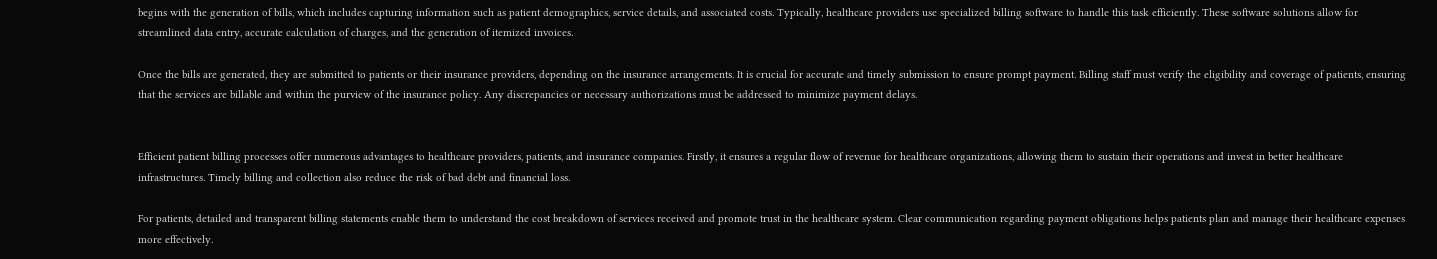begins with the generation of bills, which includes capturing information such as patient demographics, service details, and associated costs. Typically, healthcare providers use specialized billing software to handle this task efficiently. These software solutions allow for streamlined data entry, accurate calculation of charges, and the generation of itemized invoices.

Once the bills are generated, they are submitted to patients or their insurance providers, depending on the insurance arrangements. It is crucial for accurate and timely submission to ensure prompt payment. Billing staff must verify the eligibility and coverage of patients, ensuring that the services are billable and within the purview of the insurance policy. Any discrepancies or necessary authorizations must be addressed to minimize payment delays.


Efficient patient billing processes offer numerous advantages to healthcare providers, patients, and insurance companies. Firstly, it ensures a regular flow of revenue for healthcare organizations, allowing them to sustain their operations and invest in better healthcare infrastructures. Timely billing and collection also reduce the risk of bad debt and financial loss.

For patients, detailed and transparent billing statements enable them to understand the cost breakdown of services received and promote trust in the healthcare system. Clear communication regarding payment obligations helps patients plan and manage their healthcare expenses more effectively.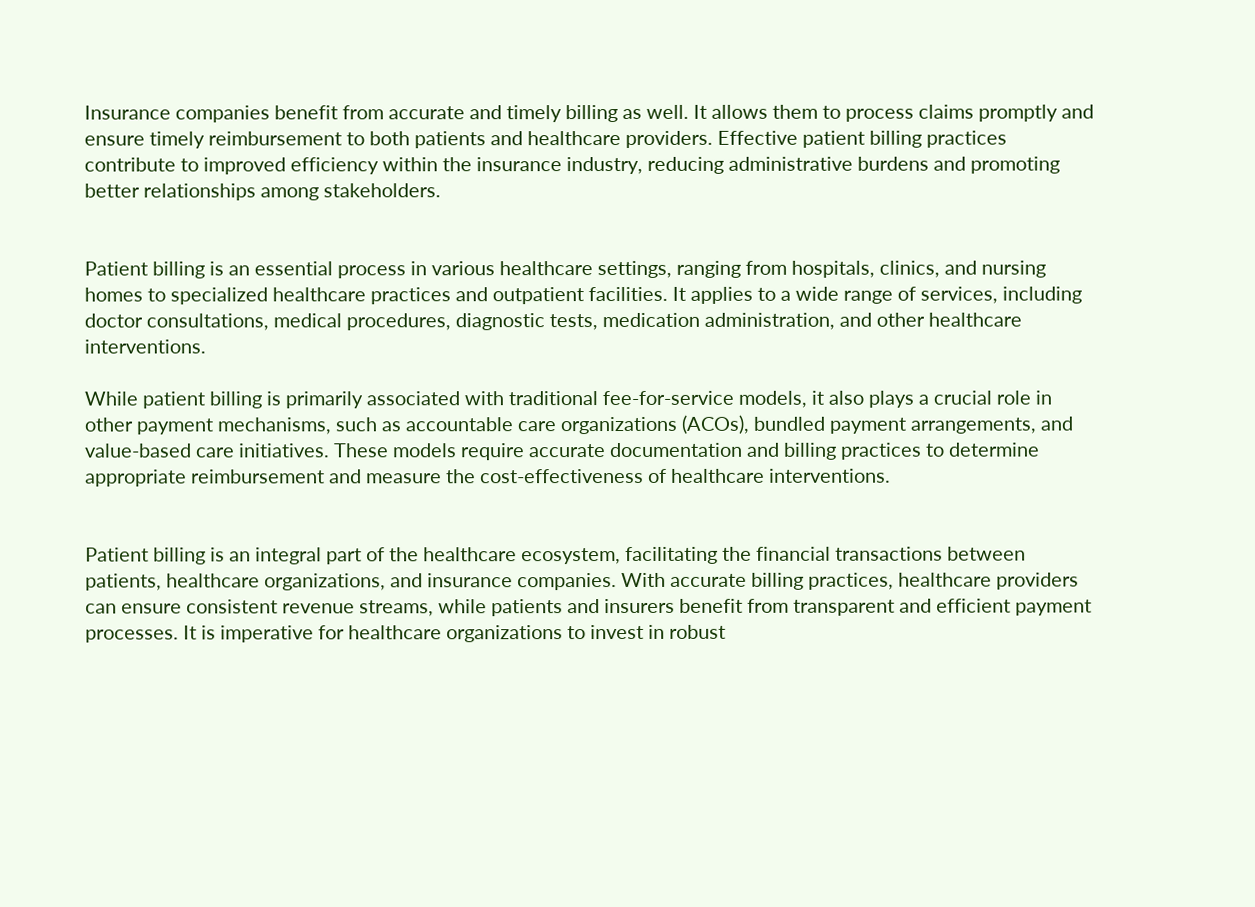Insurance companies benefit from accurate and timely billing as well. It allows them to process claims promptly and ensure timely reimbursement to both patients and healthcare providers. Effective patient billing practices contribute to improved efficiency within the insurance industry, reducing administrative burdens and promoting better relationships among stakeholders.


Patient billing is an essential process in various healthcare settings, ranging from hospitals, clinics, and nursing homes to specialized healthcare practices and outpatient facilities. It applies to a wide range of services, including doctor consultations, medical procedures, diagnostic tests, medication administration, and other healthcare interventions.

While patient billing is primarily associated with traditional fee-for-service models, it also plays a crucial role in other payment mechanisms, such as accountable care organizations (ACOs), bundled payment arrangements, and value-based care initiatives. These models require accurate documentation and billing practices to determine appropriate reimbursement and measure the cost-effectiveness of healthcare interventions.


Patient billing is an integral part of the healthcare ecosystem, facilitating the financial transactions between patients, healthcare organizations, and insurance companies. With accurate billing practices, healthcare providers can ensure consistent revenue streams, while patients and insurers benefit from transparent and efficient payment processes. It is imperative for healthcare organizations to invest in robust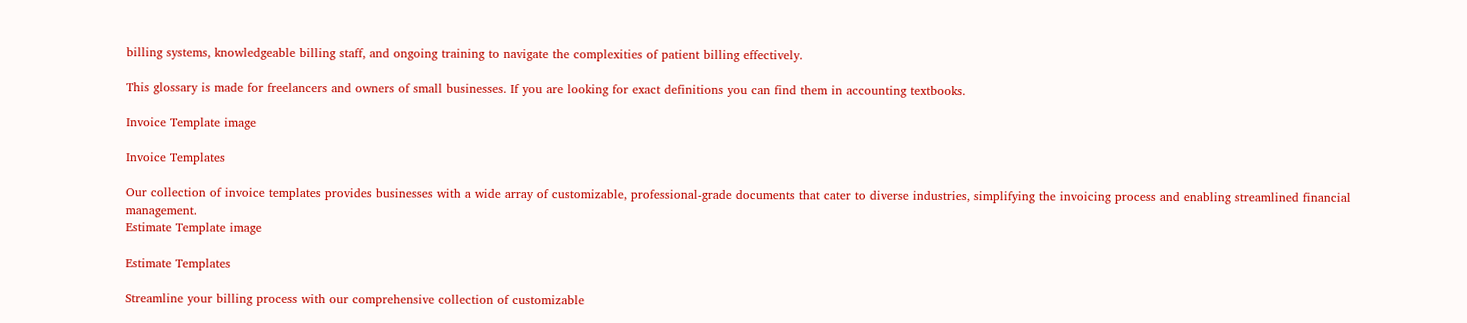billing systems, knowledgeable billing staff, and ongoing training to navigate the complexities of patient billing effectively.

This glossary is made for freelancers and owners of small businesses. If you are looking for exact definitions you can find them in accounting textbooks.

Invoice Template image

Invoice Templates

Our collection of invoice templates provides businesses with a wide array of customizable, professional-grade documents that cater to diverse industries, simplifying the invoicing process and enabling streamlined financial management.
Estimate Template image

Estimate Templates

Streamline your billing process with our comprehensive collection of customizable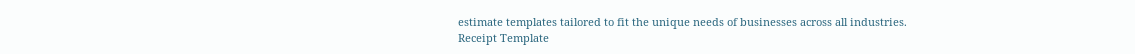estimate templates tailored to fit the unique needs of businesses across all industries.
Receipt Template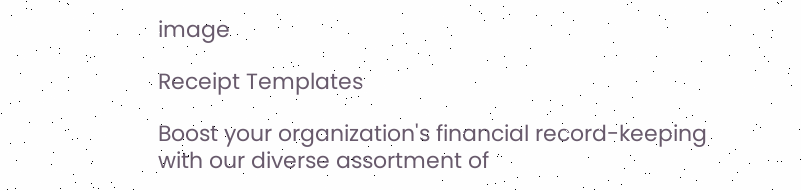image

Receipt Templates

Boost your organization's financial record-keeping with our diverse assortment of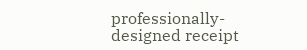professionally-designed receipt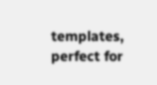templates, perfect for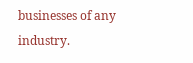businesses of any industry.